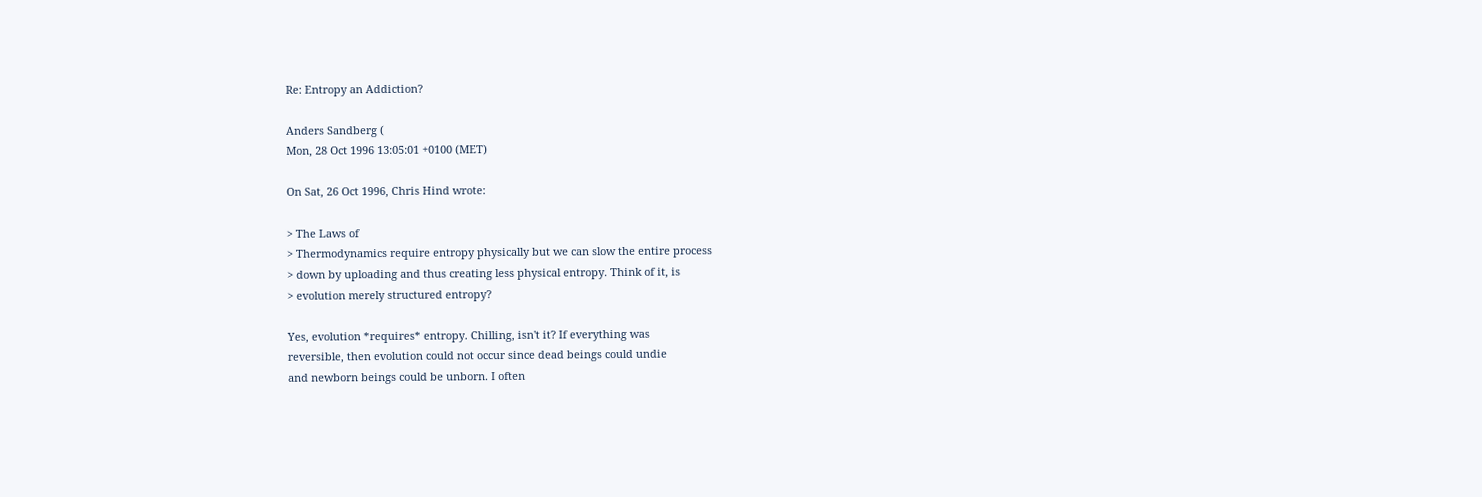Re: Entropy an Addiction?

Anders Sandberg (
Mon, 28 Oct 1996 13:05:01 +0100 (MET)

On Sat, 26 Oct 1996, Chris Hind wrote:

> The Laws of
> Thermodynamics require entropy physically but we can slow the entire process
> down by uploading and thus creating less physical entropy. Think of it, is
> evolution merely structured entropy?

Yes, evolution *requires* entropy. Chilling, isn't it? If everything was
reversible, then evolution could not occur since dead beings could undie
and newborn beings could be unborn. I often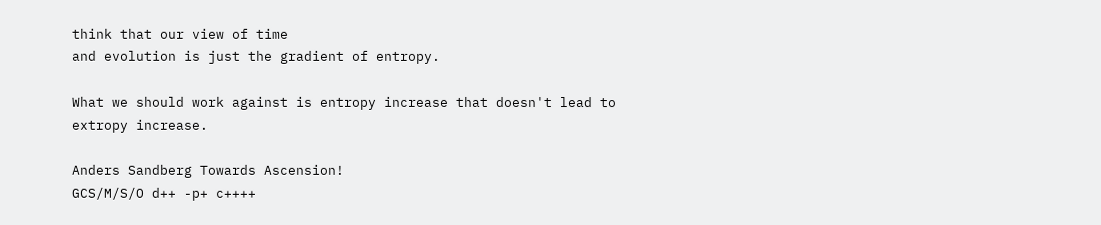think that our view of time
and evolution is just the gradient of entropy.

What we should work against is entropy increase that doesn't lead to
extropy increase.

Anders Sandberg Towards Ascension!
GCS/M/S/O d++ -p+ c++++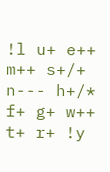!l u+ e++ m++ s+/+ n--- h+/* f+ g+ w++ t+ r+ !y